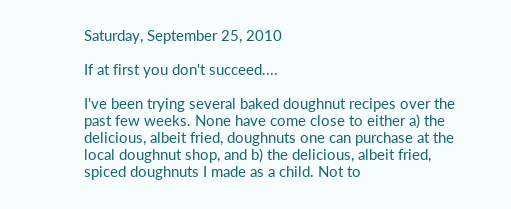Saturday, September 25, 2010

If at first you don't succeed....

I've been trying several baked doughnut recipes over the past few weeks. None have come close to either a) the delicious, albeit fried, doughnuts one can purchase at the local doughnut shop, and b) the delicious, albeit fried, spiced doughnuts I made as a child. Not to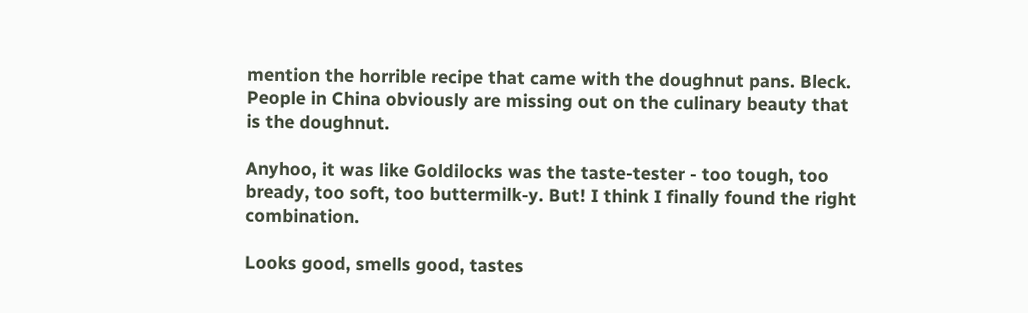mention the horrible recipe that came with the doughnut pans. Bleck. People in China obviously are missing out on the culinary beauty that is the doughnut.

Anyhoo, it was like Goldilocks was the taste-tester - too tough, too bready, too soft, too buttermilk-y. But! I think I finally found the right combination.

Looks good, smells good, tastes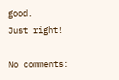good.
Just right!

No comments: